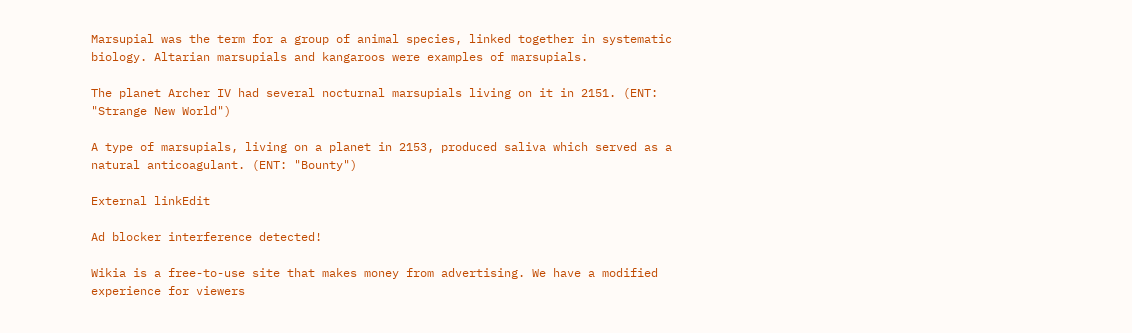Marsupial was the term for a group of animal species, linked together in systematic biology. Altarian marsupials and kangaroos were examples of marsupials.

The planet Archer IV had several nocturnal marsupials living on it in 2151. (ENT: "Strange New World")

A type of marsupials, living on a planet in 2153, produced saliva which served as a natural anticoagulant. (ENT: "Bounty")

External linkEdit

Ad blocker interference detected!

Wikia is a free-to-use site that makes money from advertising. We have a modified experience for viewers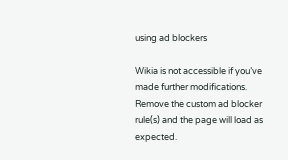using ad blockers

Wikia is not accessible if you’ve made further modifications. Remove the custom ad blocker rule(s) and the page will load as expected.